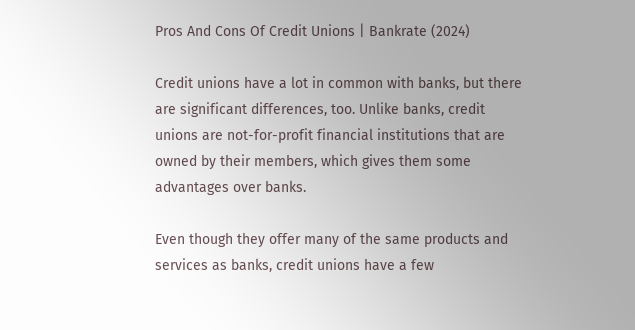Pros And Cons Of Credit Unions | Bankrate (2024)

Credit unions have a lot in common with banks, but there are significant differences, too. Unlike banks, credit unions are not-for-profit financial institutions that are owned by their members, which gives them some advantages over banks.

Even though they offer many of the same products and services as banks, credit unions have a few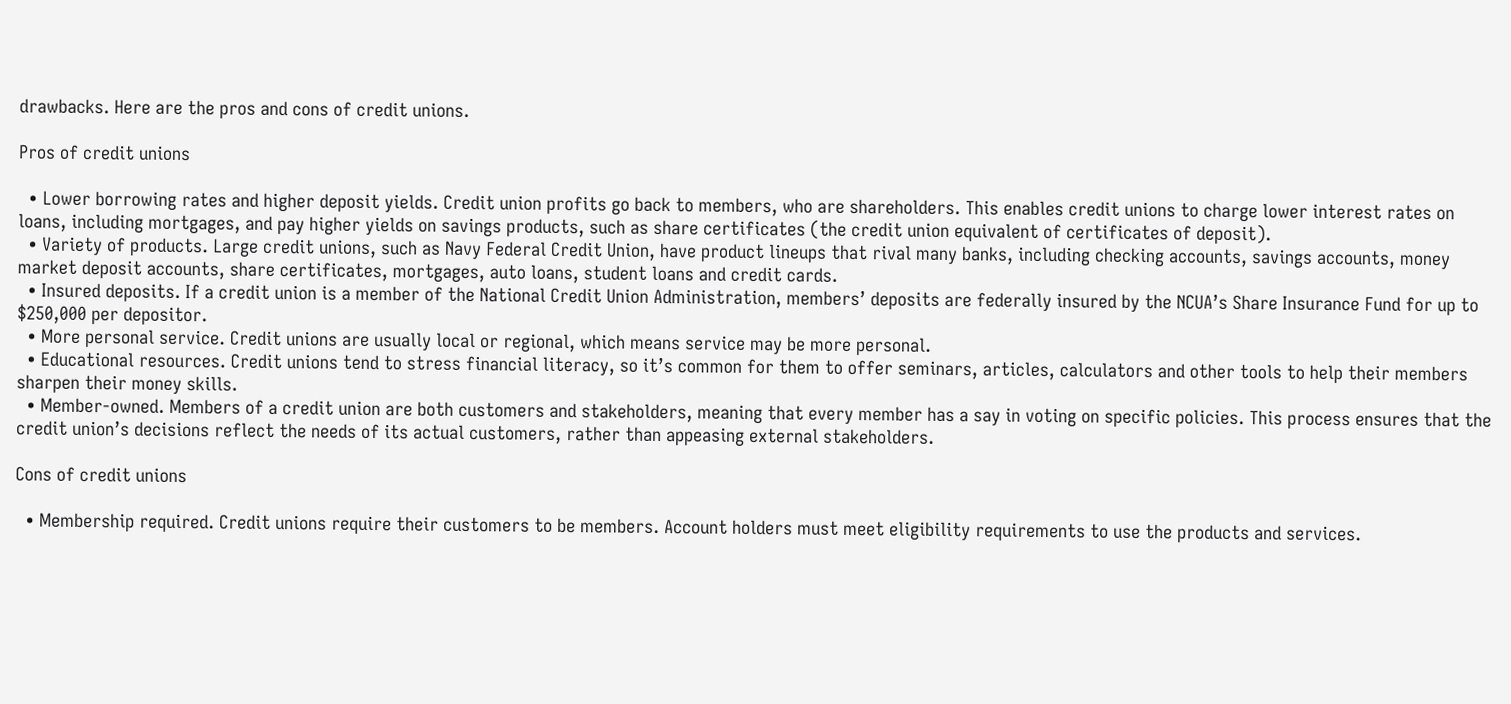drawbacks. Here are the pros and cons of credit unions.

Pros of credit unions

  • Lower borrowing rates and higher deposit yields. Credit union profits go back to members, who are shareholders. This enables credit unions to charge lower interest rates on loans, including mortgages, and pay higher yields on savings products, such as share certificates (the credit union equivalent of certificates of deposit).
  • Variety of products. Large credit unions, such as Navy Federal Credit Union, have product lineups that rival many banks, including checking accounts, savings accounts, money market deposit accounts, share certificates, mortgages, auto loans, student loans and credit cards.
  • Insured deposits. If a credit union is a member of the National Credit Union Administration, members’ deposits are federally insured by the NCUA’s Share Insurance Fund for up to $250,000 per depositor.
  • More personal service. Credit unions are usually local or regional, which means service may be more personal.
  • Educational resources. Credit unions tend to stress financial literacy, so it’s common for them to offer seminars, articles, calculators and other tools to help their members sharpen their money skills.
  • Member-owned. Members of a credit union are both customers and stakeholders, meaning that every member has a say in voting on specific policies. This process ensures that the credit union’s decisions reflect the needs of its actual customers, rather than appeasing external stakeholders.

Cons of credit unions

  • Membership required. Credit unions require their customers to be members. Account holders must meet eligibility requirements to use the products and services.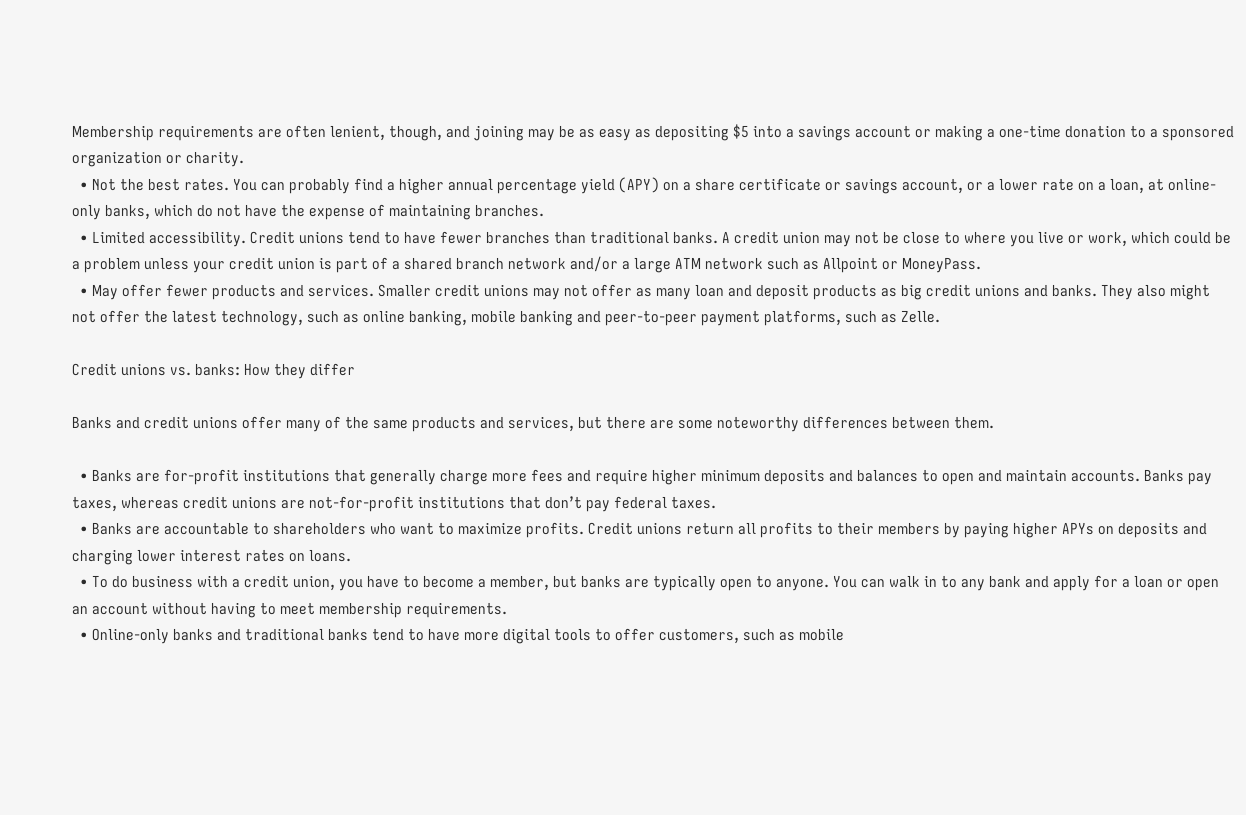Membership requirements are often lenient, though, and joining may be as easy as depositing $5 into a savings account or making a one-time donation to a sponsored organization or charity.
  • Not the best rates. You can probably find a higher annual percentage yield (APY) on a share certificate or savings account, or a lower rate on a loan, at online-only banks, which do not have the expense of maintaining branches.
  • Limited accessibility. Credit unions tend to have fewer branches than traditional banks. A credit union may not be close to where you live or work, which could be a problem unless your credit union is part of a shared branch network and/or a large ATM network such as Allpoint or MoneyPass.
  • May offer fewer products and services. Smaller credit unions may not offer as many loan and deposit products as big credit unions and banks. They also might not offer the latest technology, such as online banking, mobile banking and peer-to-peer payment platforms, such as Zelle.

Credit unions vs. banks: How they differ

Banks and credit unions offer many of the same products and services, but there are some noteworthy differences between them.

  • Banks are for-profit institutions that generally charge more fees and require higher minimum deposits and balances to open and maintain accounts. Banks pay taxes, whereas credit unions are not-for-profit institutions that don’t pay federal taxes.
  • Banks are accountable to shareholders who want to maximize profits. Credit unions return all profits to their members by paying higher APYs on deposits and charging lower interest rates on loans.
  • To do business with a credit union, you have to become a member, but banks are typically open to anyone. You can walk in to any bank and apply for a loan or open an account without having to meet membership requirements.
  • Online-only banks and traditional banks tend to have more digital tools to offer customers, such as mobile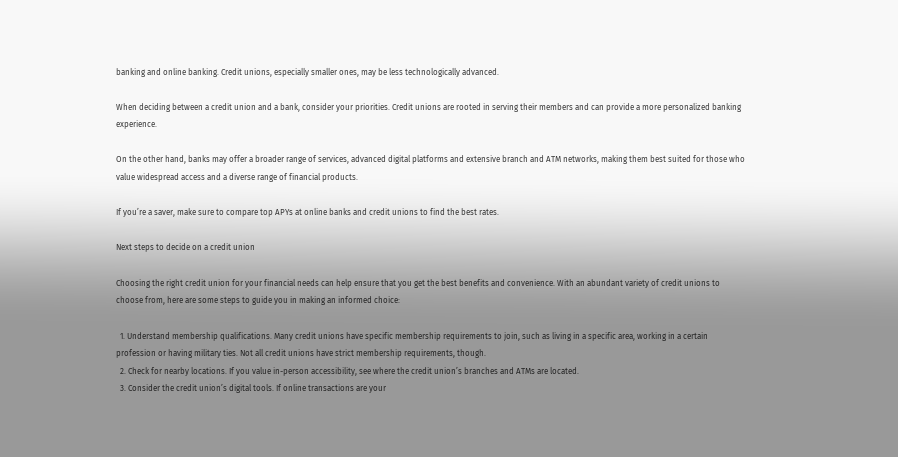banking and online banking. Credit unions, especially smaller ones, may be less technologically advanced.

When deciding between a credit union and a bank, consider your priorities. Credit unions are rooted in serving their members and can provide a more personalized banking experience.

On the other hand, banks may offer a broader range of services, advanced digital platforms and extensive branch and ATM networks, making them best suited for those who value widespread access and a diverse range of financial products.

If you’re a saver, make sure to compare top APYs at online banks and credit unions to find the best rates.

Next steps to decide on a credit union

Choosing the right credit union for your financial needs can help ensure that you get the best benefits and convenience. With an abundant variety of credit unions to choose from, here are some steps to guide you in making an informed choice:

  1. Understand membership qualifications. Many credit unions have specific membership requirements to join, such as living in a specific area, working in a certain profession or having military ties. Not all credit unions have strict membership requirements, though.
  2. Check for nearby locations. If you value in-person accessibility, see where the credit union’s branches and ATMs are located.
  3. Consider the credit union’s digital tools. If online transactions are your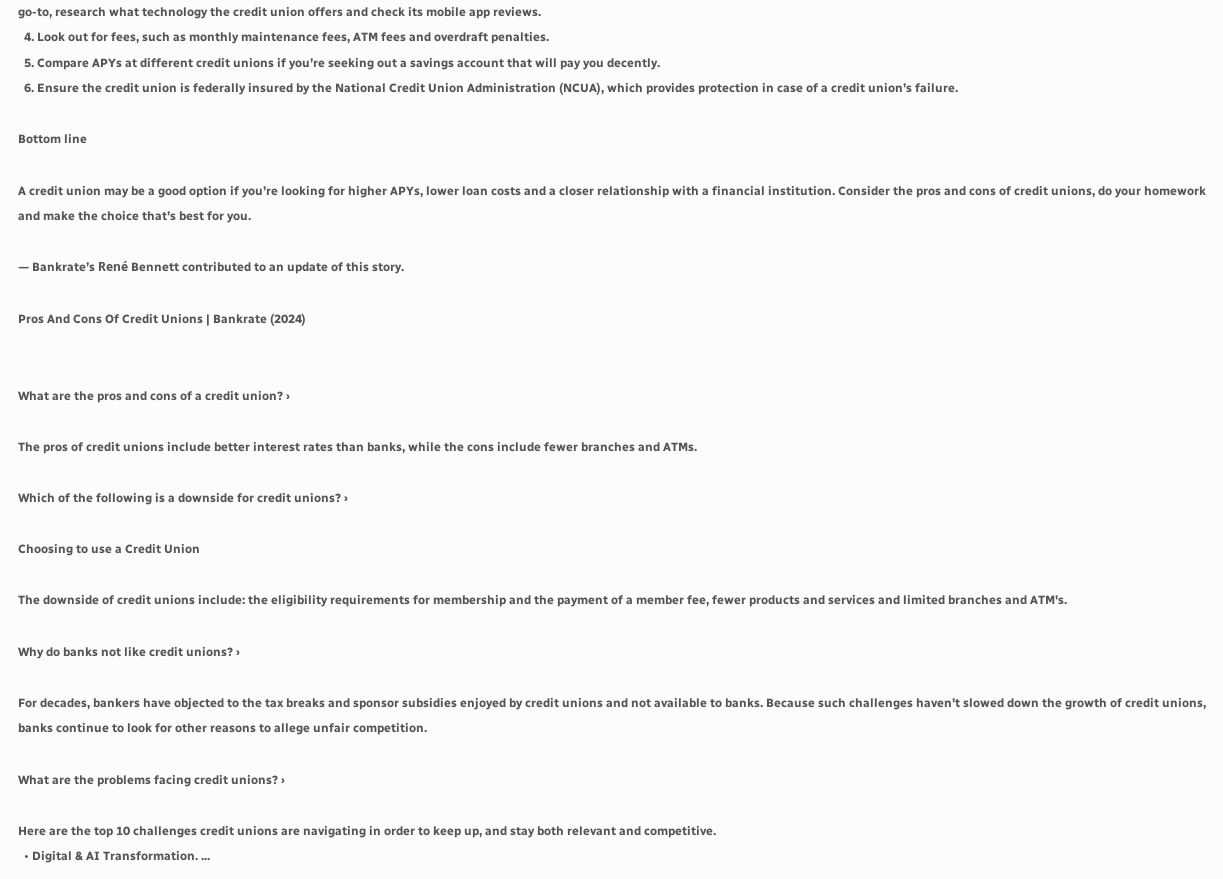go-to, research what technology the credit union offers and check its mobile app reviews.
  4. Look out for fees, such as monthly maintenance fees, ATM fees and overdraft penalties.
  5. Compare APYs at different credit unions if you’re seeking out a savings account that will pay you decently.
  6. Ensure the credit union is federally insured by the National Credit Union Administration (NCUA), which provides protection in case of a credit union’s failure.

Bottom line

A credit union may be a good option if you’re looking for higher APYs, lower loan costs and a closer relationship with a financial institution. Consider the pros and cons of credit unions, do your homework and make the choice that’s best for you.

— Bankrate’s René Bennett contributed to an update of this story.

Pros And Cons Of Credit Unions | Bankrate (2024)


What are the pros and cons of a credit union? ›

The pros of credit unions include better interest rates than banks, while the cons include fewer branches and ATMs.

Which of the following is a downside for credit unions? ›

Choosing to use a Credit Union

The downside of credit unions include: the eligibility requirements for membership and the payment of a member fee, fewer products and services and limited branches and ATM's.

Why do banks not like credit unions? ›

For decades, bankers have objected to the tax breaks and sponsor subsidies enjoyed by credit unions and not available to banks. Because such challenges haven't slowed down the growth of credit unions, banks continue to look for other reasons to allege unfair competition.

What are the problems facing credit unions? ›

Here are the top 10 challenges credit unions are navigating in order to keep up, and stay both relevant and competitive.
  • Digital & AI Transformation. ...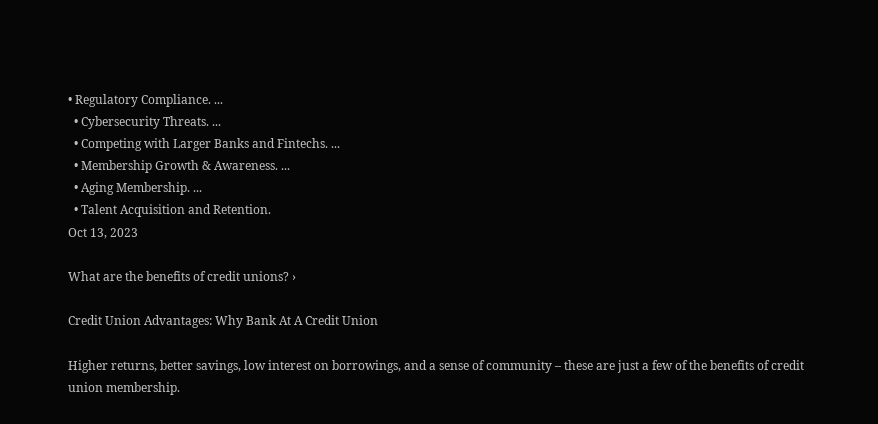• Regulatory Compliance. ...
  • Cybersecurity Threats. ...
  • Competing with Larger Banks and Fintechs. ...
  • Membership Growth & Awareness. ...
  • Aging Membership. ...
  • Talent Acquisition and Retention.
Oct 13, 2023

What are the benefits of credit unions? ›

Credit Union Advantages: Why Bank At A Credit Union

Higher returns, better savings, low interest on borrowings, and a sense of community – these are just a few of the benefits of credit union membership.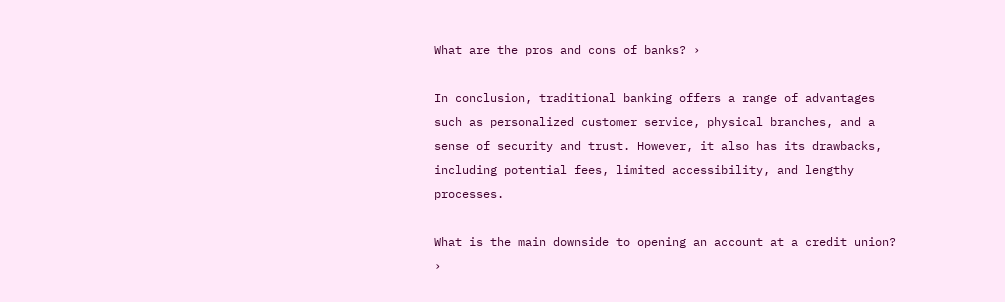What are the pros and cons of banks? ›

In conclusion, traditional banking offers a range of advantages such as personalized customer service, physical branches, and a sense of security and trust. However, it also has its drawbacks, including potential fees, limited accessibility, and lengthy processes.

What is the main downside to opening an account at a credit union? ›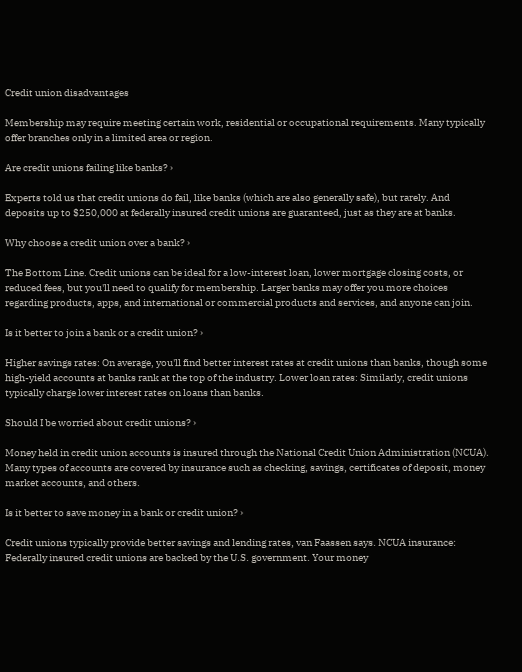Credit union disadvantages

Membership may require meeting certain work, residential or occupational requirements. Many typically offer branches only in a limited area or region.

Are credit unions failing like banks? ›

Experts told us that credit unions do fail, like banks (which are also generally safe), but rarely. And deposits up to $250,000 at federally insured credit unions are guaranteed, just as they are at banks.

Why choose a credit union over a bank? ›

The Bottom Line. Credit unions can be ideal for a low-interest loan, lower mortgage closing costs, or reduced fees, but you'll need to qualify for membership. Larger banks may offer you more choices regarding products, apps, and international or commercial products and services, and anyone can join.

Is it better to join a bank or a credit union? ›

Higher savings rates: On average, you'll find better interest rates at credit unions than banks, though some high-yield accounts at banks rank at the top of the industry. Lower loan rates: Similarly, credit unions typically charge lower interest rates on loans than banks.

Should I be worried about credit unions? ›

Money held in credit union accounts is insured through the National Credit Union Administration (NCUA). Many types of accounts are covered by insurance such as checking, savings, certificates of deposit, money market accounts, and others.

Is it better to save money in a bank or credit union? ›

Credit unions typically provide better savings and lending rates, van Faassen says. NCUA insurance: Federally insured credit unions are backed by the U.S. government. Your money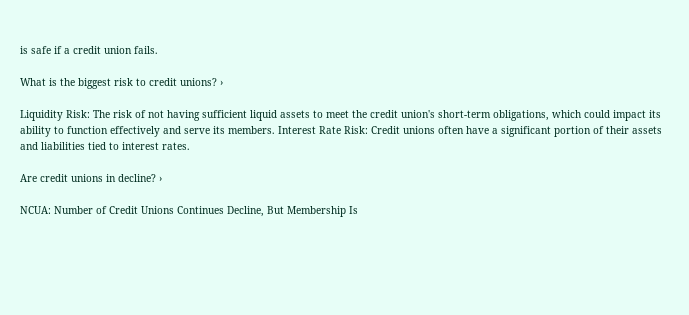is safe if a credit union fails.

What is the biggest risk to credit unions? ›

Liquidity Risk: The risk of not having sufficient liquid assets to meet the credit union's short-term obligations, which could impact its ability to function effectively and serve its members. Interest Rate Risk: Credit unions often have a significant portion of their assets and liabilities tied to interest rates.

Are credit unions in decline? ›

NCUA: Number of Credit Unions Continues Decline, But Membership Is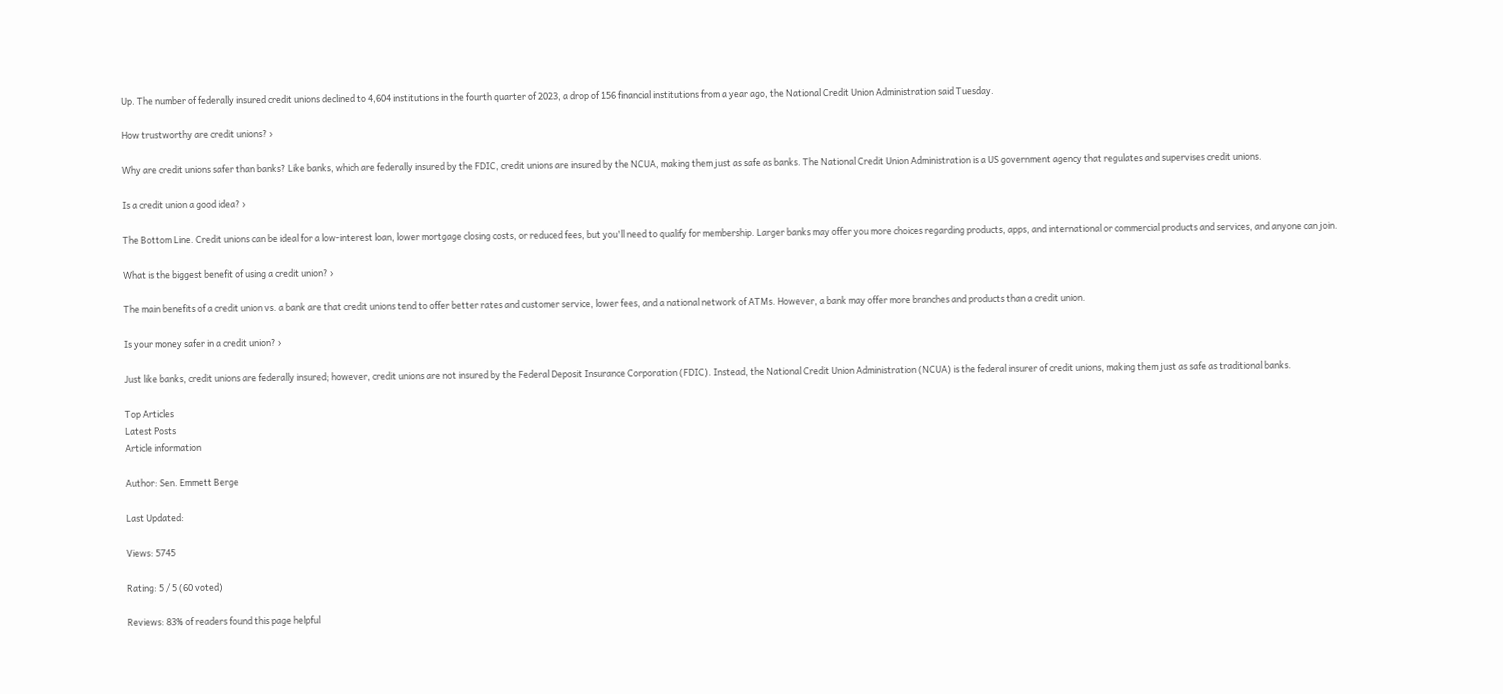Up. The number of federally insured credit unions declined to 4,604 institutions in the fourth quarter of 2023, a drop of 156 financial institutions from a year ago, the National Credit Union Administration said Tuesday.

How trustworthy are credit unions? ›

Why are credit unions safer than banks? Like banks, which are federally insured by the FDIC, credit unions are insured by the NCUA, making them just as safe as banks. The National Credit Union Administration is a US government agency that regulates and supervises credit unions.

Is a credit union a good idea? ›

The Bottom Line. Credit unions can be ideal for a low-interest loan, lower mortgage closing costs, or reduced fees, but you'll need to qualify for membership. Larger banks may offer you more choices regarding products, apps, and international or commercial products and services, and anyone can join.

What is the biggest benefit of using a credit union? ›

The main benefits of a credit union vs. a bank are that credit unions tend to offer better rates and customer service, lower fees, and a national network of ATMs. However, a bank may offer more branches and products than a credit union.

Is your money safer in a credit union? ›

Just like banks, credit unions are federally insured; however, credit unions are not insured by the Federal Deposit Insurance Corporation (FDIC). Instead, the National Credit Union Administration (NCUA) is the federal insurer of credit unions, making them just as safe as traditional banks.

Top Articles
Latest Posts
Article information

Author: Sen. Emmett Berge

Last Updated:

Views: 5745

Rating: 5 / 5 (60 voted)

Reviews: 83% of readers found this page helpful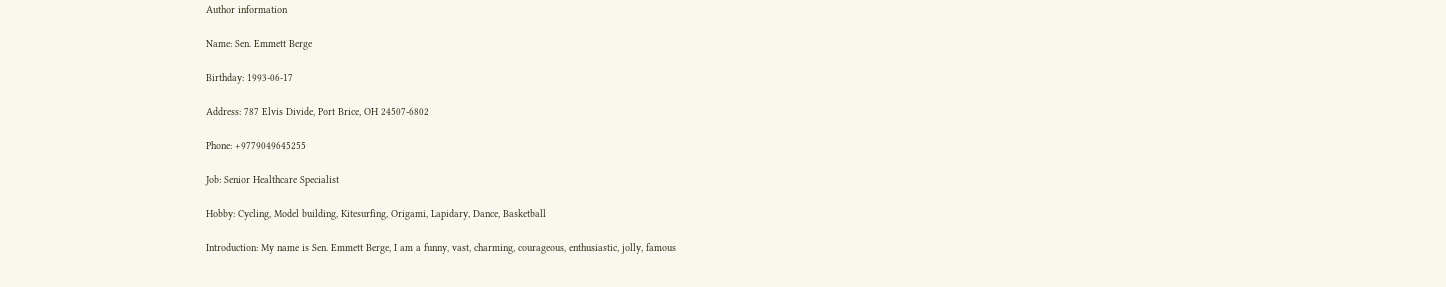Author information

Name: Sen. Emmett Berge

Birthday: 1993-06-17

Address: 787 Elvis Divide, Port Brice, OH 24507-6802

Phone: +9779049645255

Job: Senior Healthcare Specialist

Hobby: Cycling, Model building, Kitesurfing, Origami, Lapidary, Dance, Basketball

Introduction: My name is Sen. Emmett Berge, I am a funny, vast, charming, courageous, enthusiastic, jolly, famous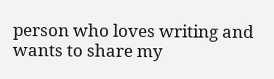person who loves writing and wants to share my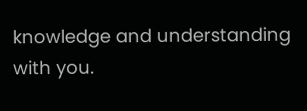knowledge and understanding with you.